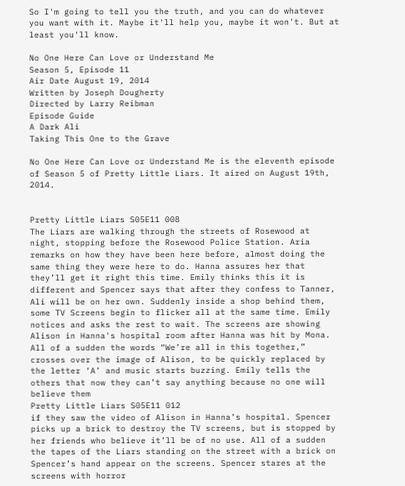So I'm going to tell you the truth, and you can do whatever you want with it. Maybe it'll help you, maybe it won't. But at least you'll know.

No One Here Can Love or Understand Me
Season 5, Episode 11
Air Date August 19, 2014
Written by Joseph Dougherty
Directed by Larry Reibman
Episode Guide
A Dark Ali
Taking This One to the Grave

No One Here Can Love or Understand Me is the eleventh episode of Season 5 of Pretty Little Liars. It aired on August 19th, 2014.


Pretty Little Liars S05E11 008
The Liars are walking through the streets of Rosewood at night, stopping before the Rosewood Police Station. Aria remarks on how they have been here before, almost doing the same thing they were here to do. Hanna assures her that they’ll get it right this time. Emily thinks this it is different and Spencer says that after they confess to Tanner, Ali will be on her own. Suddenly inside a shop behind them, some TV Screens begin to flicker all at the same time. Emily notices and asks the rest to wait. The screens are showing Alison in Hanna's hospital room after Hanna was hit by Mona. All of a sudden the words “We’re all in this together,” crosses over the image of Alison, to be quickly replaced by the letter ‘A’ and music starts buzzing. Emily tells the others that now they can’t say anything because no one will believe them
Pretty Little Liars S05E11 012
if they saw the video of Alison in Hanna’s hospital. Spencer picks up a brick to destroy the TV screens, but is stopped by her friends who believe it’ll be of no use. All of a sudden the tapes of the Liars standing on the street with a brick on Spencer’s hand appear on the screens. Spencer stares at the screens with horror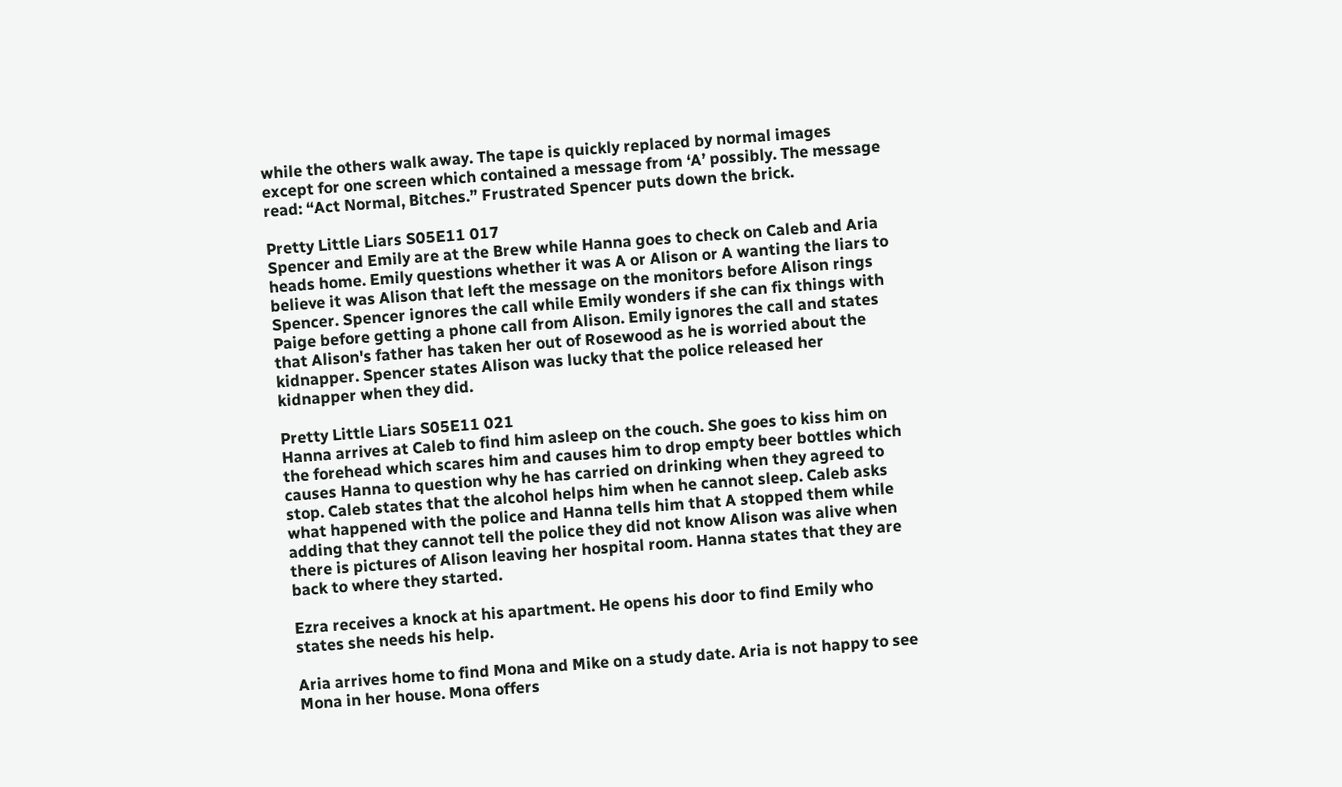while the others walk away. The tape is quickly replaced by normal images except for one screen which contained a message from ‘A’ possibly. The message read: “Act Normal, Bitches.” Frustrated Spencer puts down the brick.

Pretty Little Liars S05E11 017
Spencer and Emily are at the Brew while Hanna goes to check on Caleb and Aria heads home. Emily questions whether it was A or Alison or A wanting the liars to believe it was Alison that left the message on the monitors before Alison rings Spencer. Spencer ignores the call while Emily wonders if she can fix things with Paige before getting a phone call from Alison. Emily ignores the call and states that Alison's father has taken her out of Rosewood as he is worried about the kidnapper. Spencer states Alison was lucky that the police released her kidnapper when they did.

Pretty Little Liars S05E11 021
Hanna arrives at Caleb to find him asleep on the couch. She goes to kiss him on the forehead which scares him and causes him to drop empty beer bottles which causes Hanna to question why he has carried on drinking when they agreed to stop. Caleb states that the alcohol helps him when he cannot sleep. Caleb asks what happened with the police and Hanna tells him that A stopped them while adding that they cannot tell the police they did not know Alison was alive when there is pictures of Alison leaving her hospital room. Hanna states that they are back to where they started.

Ezra receives a knock at his apartment. He opens his door to find Emily who states she needs his help.

Aria arrives home to find Mona and Mike on a study date. Aria is not happy to see Mona in her house. Mona offers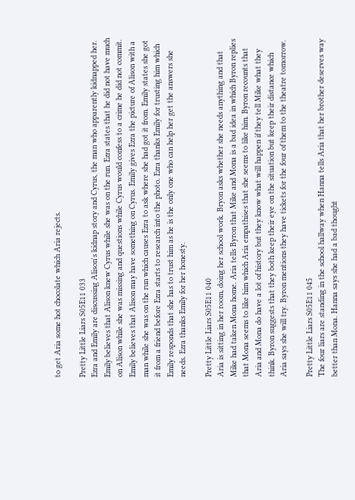to get Aria some hot chocolate which Aria rejects.

Pretty Little Liars S05E11 033
Ezra and Emily are discussing Alison's kidnap story and Cyrus, the man who apparently kidnapped her. Emily believes that Alison knew Cyrus while she was on the run. Ezra states that he did not have much on Alison while she was missing and questions while Cyrus would confess to a crime he did not commit. Emily believes that Alison may have something on Cyrus. Emily gives Ezra the picture of Alison with a man while she was on the run which causes Ezra to ask where she had got it from. Emily states she got it from a friend before Ezra starts to research into the photo. Ezra thanks Emily for trusting him which Emily responds that she has to trust him as he is the only one who can help her get the answers she needs. Ezra thanks Emily for her honesty.

Pretty Little Liars S05E11 040
Aria is sitting in her room, doing her school work. Bryon asks whether she needs anything and that Mike had taken Mona home. Aria tells Byron that Mike and Mona is a bad idea in which Byron replies that Mona seems to like him which Aria empathises that she seems to like him. Byron recounts that Aria and Mona do have a lot of history but they know what will happen if they tell Mike what they think. Byron suggests that they both keep their eye on the situation but keep their distance which Aria says she will try. Byron mentions they have tickets for the four of them to the theatre tomorrow.

Pretty Little Liars S05E11 045
The four liars are standing in the school hallway when Hanna tells Aria that her brother deserves way better than Mona. Hanna says she had a bad thought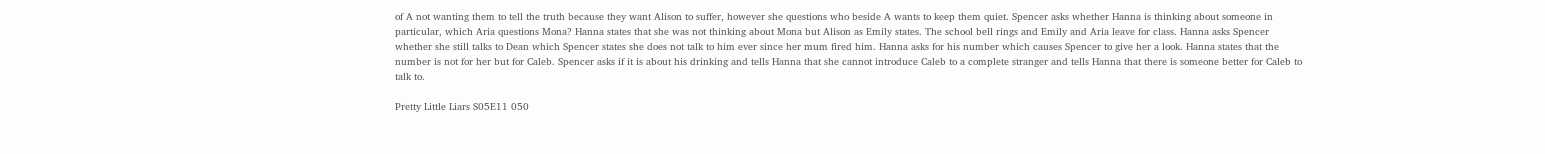of A not wanting them to tell the truth because they want Alison to suffer, however she questions who beside A wants to keep them quiet. Spencer asks whether Hanna is thinking about someone in particular, which Aria questions Mona? Hanna states that she was not thinking about Mona but Alison as Emily states. The school bell rings and Emily and Aria leave for class. Hanna asks Spencer whether she still talks to Dean which Spencer states she does not talk to him ever since her mum fired him. Hanna asks for his number which causes Spencer to give her a look. Hanna states that the number is not for her but for Caleb. Spencer asks if it is about his drinking and tells Hanna that she cannot introduce Caleb to a complete stranger and tells Hanna that there is someone better for Caleb to talk to.

Pretty Little Liars S05E11 050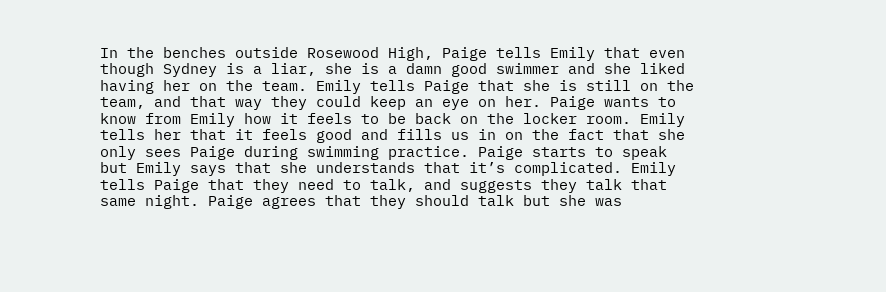In the benches outside Rosewood High, Paige tells Emily that even though Sydney is a liar, she is a damn good swimmer and she liked having her on the team. Emily tells Paige that she is still on the team, and that way they could keep an eye on her. Paige wants to know from Emily how it feels to be back on the locker room. Emily tells her that it feels good and fills us in on the fact that she only sees Paige during swimming practice. Paige starts to speak but Emily says that she understands that it’s complicated. Emily tells Paige that they need to talk, and suggests they talk that same night. Paige agrees that they should talk but she was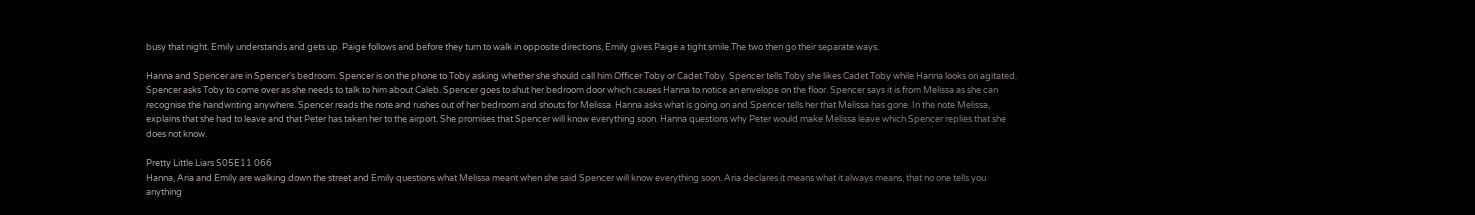busy that night. Emily understands and gets up. Paige follows and before they turn to walk in opposite directions, Emily gives Paige a tight smile.The two then go their separate ways.

Hanna and Spencer are in Spencer's bedroom. Spencer is on the phone to Toby asking whether she should call him Officer Toby or Cadet Toby. Spencer tells Toby she likes Cadet Toby while Hanna looks on agitated. Spencer asks Toby to come over as she needs to talk to him about Caleb. Spencer goes to shut her bedroom door which causes Hanna to notice an envelope on the floor. Spencer says it is from Melissa as she can recognise the handwriting anywhere. Spencer reads the note and rushes out of her bedroom and shouts for Melissa. Hanna asks what is going on and Spencer tells her that Melissa has gone. In the note Melissa, explains that she had to leave and that Peter has taken her to the airport. She promises that Spencer will know everything soon. Hanna questions why Peter would make Melissa leave which Spencer replies that she does not know.

Pretty Little Liars S05E11 066
Hanna, Aria and Emily are walking down the street and Emily questions what Melissa meant when she said Spencer will know everything soon. Aria declares it means what it always means, that no one tells you anything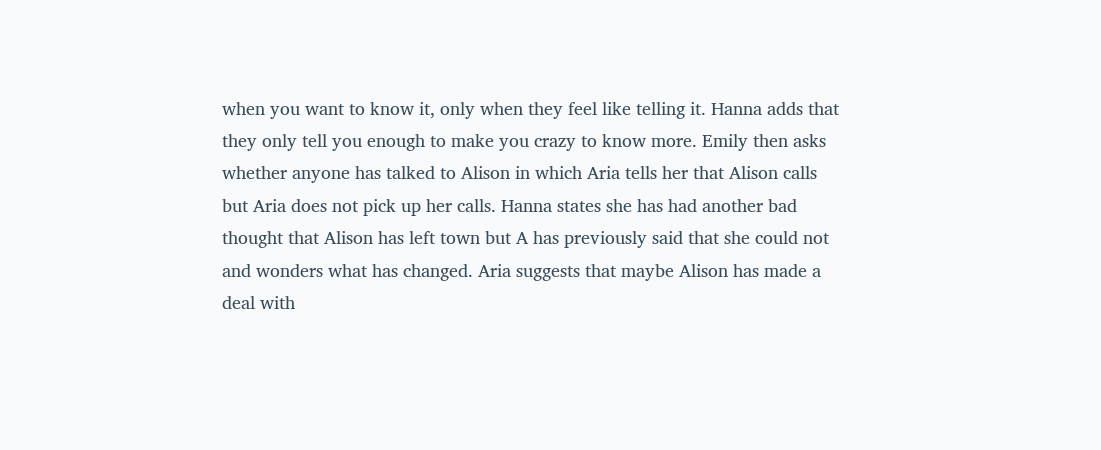when you want to know it, only when they feel like telling it. Hanna adds that they only tell you enough to make you crazy to know more. Emily then asks whether anyone has talked to Alison in which Aria tells her that Alison calls but Aria does not pick up her calls. Hanna states she has had another bad thought that Alison has left town but A has previously said that she could not and wonders what has changed. Aria suggests that maybe Alison has made a deal with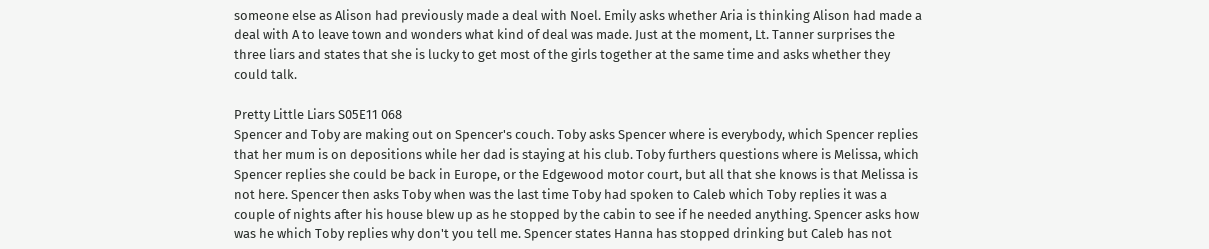someone else as Alison had previously made a deal with Noel. Emily asks whether Aria is thinking Alison had made a deal with A to leave town and wonders what kind of deal was made. Just at the moment, Lt. Tanner surprises the three liars and states that she is lucky to get most of the girls together at the same time and asks whether they could talk.

Pretty Little Liars S05E11 068
Spencer and Toby are making out on Spencer's couch. Toby asks Spencer where is everybody, which Spencer replies that her mum is on depositions while her dad is staying at his club. Toby furthers questions where is Melissa, which Spencer replies she could be back in Europe, or the Edgewood motor court, but all that she knows is that Melissa is not here. Spencer then asks Toby when was the last time Toby had spoken to Caleb which Toby replies it was a couple of nights after his house blew up as he stopped by the cabin to see if he needed anything. Spencer asks how was he which Toby replies why don't you tell me. Spencer states Hanna has stopped drinking but Caleb has not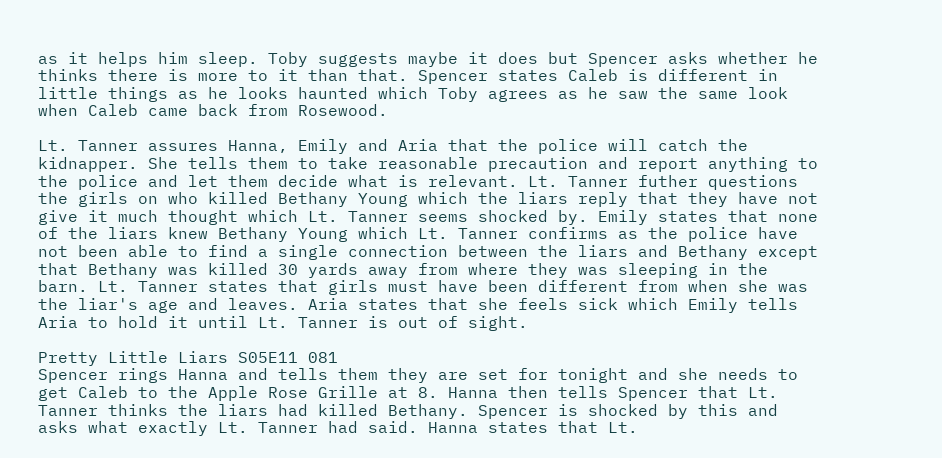as it helps him sleep. Toby suggests maybe it does but Spencer asks whether he thinks there is more to it than that. Spencer states Caleb is different in little things as he looks haunted which Toby agrees as he saw the same look when Caleb came back from Rosewood.

Lt. Tanner assures Hanna, Emily and Aria that the police will catch the kidnapper. She tells them to take reasonable precaution and report anything to the police and let them decide what is relevant. Lt. Tanner futher questions the girls on who killed Bethany Young which the liars reply that they have not give it much thought which Lt. Tanner seems shocked by. Emily states that none of the liars knew Bethany Young which Lt. Tanner confirms as the police have not been able to find a single connection between the liars and Bethany except that Bethany was killed 30 yards away from where they was sleeping in the barn. Lt. Tanner states that girls must have been different from when she was the liar's age and leaves. Aria states that she feels sick which Emily tells Aria to hold it until Lt. Tanner is out of sight.

Pretty Little Liars S05E11 081
Spencer rings Hanna and tells them they are set for tonight and she needs to get Caleb to the Apple Rose Grille at 8. Hanna then tells Spencer that Lt. Tanner thinks the liars had killed Bethany. Spencer is shocked by this and asks what exactly Lt. Tanner had said. Hanna states that Lt.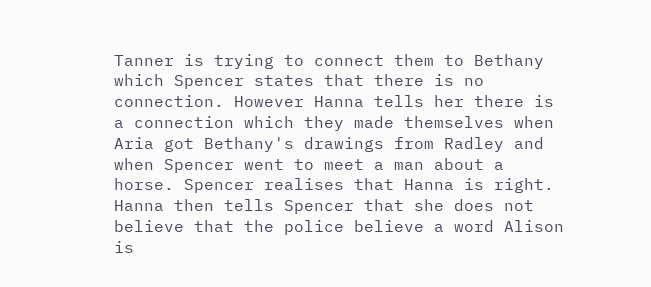Tanner is trying to connect them to Bethany which Spencer states that there is no connection. However Hanna tells her there is a connection which they made themselves when Aria got Bethany's drawings from Radley and when Spencer went to meet a man about a horse. Spencer realises that Hanna is right. Hanna then tells Spencer that she does not believe that the police believe a word Alison is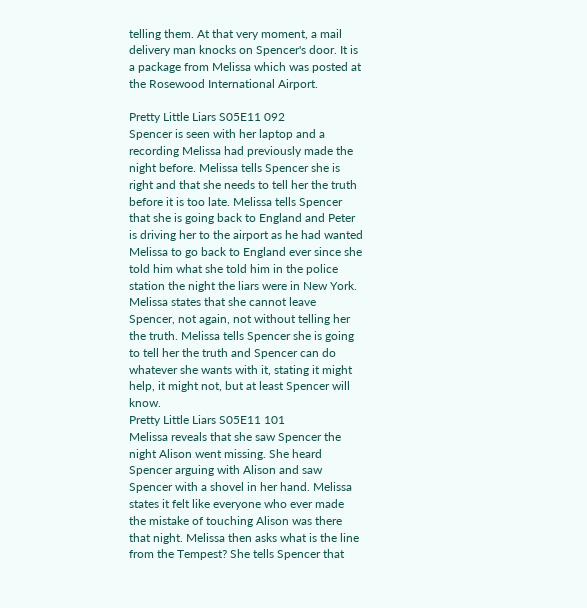telling them. At that very moment, a mail delivery man knocks on Spencer's door. It is a package from Melissa which was posted at the Rosewood International Airport.

Pretty Little Liars S05E11 092
Spencer is seen with her laptop and a recording Melissa had previously made the night before. Melissa tells Spencer she is right and that she needs to tell her the truth before it is too late. Melissa tells Spencer that she is going back to England and Peter is driving her to the airport as he had wanted Melissa to go back to England ever since she told him what she told him in the police station the night the liars were in New York. Melissa states that she cannot leave Spencer, not again, not without telling her the truth. Melissa tells Spencer she is going to tell her the truth and Spencer can do whatever she wants with it, stating it might help, it might not, but at least Spencer will know.
Pretty Little Liars S05E11 101
Melissa reveals that she saw Spencer the night Alison went missing. She heard Spencer arguing with Alison and saw Spencer with a shovel in her hand. Melissa states it felt like everyone who ever made the mistake of touching Alison was there that night. Melissa then asks what is the line from the Tempest? She tells Spencer that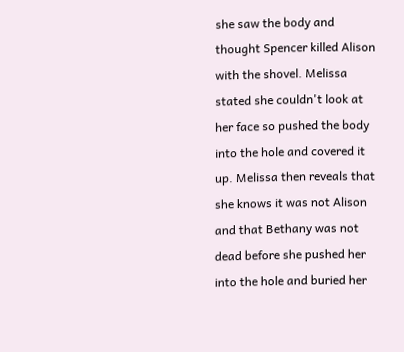she saw the body and thought Spencer killed Alison with the shovel. Melissa stated she couldn't look at her face so pushed the body into the hole and covered it up. Melissa then reveals that she knows it was not Alison and that Bethany was not dead before she pushed her into the hole and buried her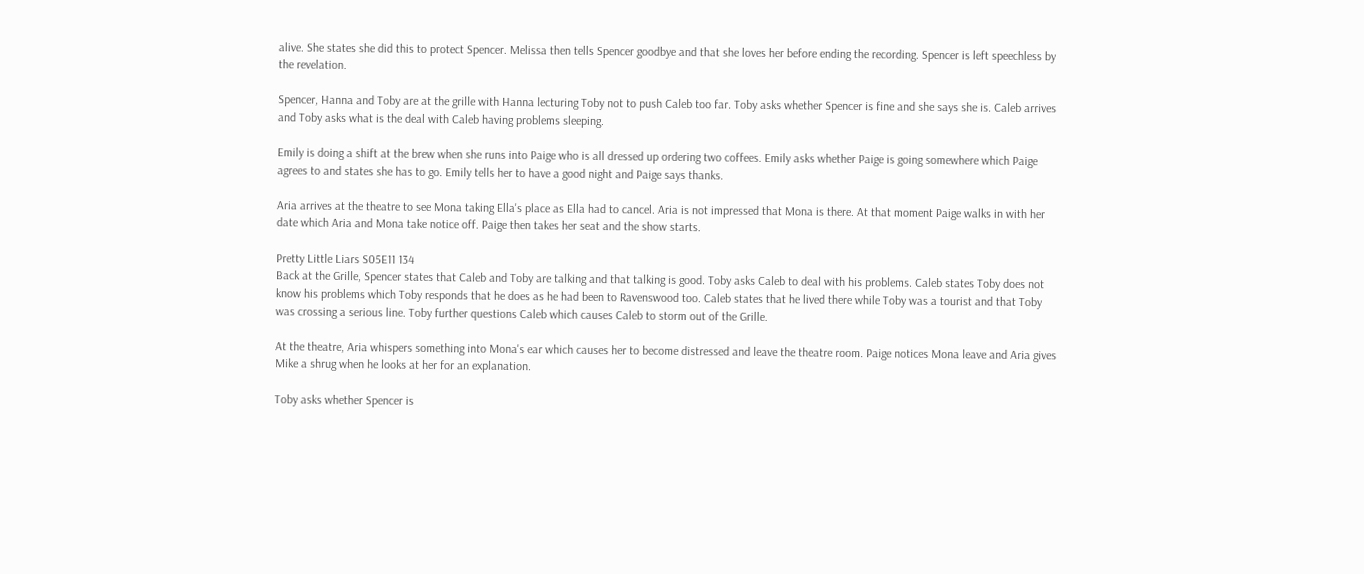alive. She states she did this to protect Spencer. Melissa then tells Spencer goodbye and that she loves her before ending the recording. Spencer is left speechless by the revelation.

Spencer, Hanna and Toby are at the grille with Hanna lecturing Toby not to push Caleb too far. Toby asks whether Spencer is fine and she says she is. Caleb arrives and Toby asks what is the deal with Caleb having problems sleeping.

Emily is doing a shift at the brew when she runs into Paige who is all dressed up ordering two coffees. Emily asks whether Paige is going somewhere which Paige agrees to and states she has to go. Emily tells her to have a good night and Paige says thanks.

Aria arrives at the theatre to see Mona taking Ella's place as Ella had to cancel. Aria is not impressed that Mona is there. At that moment Paige walks in with her date which Aria and Mona take notice off. Paige then takes her seat and the show starts.

Pretty Little Liars S05E11 134
Back at the Grille, Spencer states that Caleb and Toby are talking and that talking is good. Toby asks Caleb to deal with his problems. Caleb states Toby does not know his problems which Toby responds that he does as he had been to Ravenswood too. Caleb states that he lived there while Toby was a tourist and that Toby was crossing a serious line. Toby further questions Caleb which causes Caleb to storm out of the Grille.

At the theatre, Aria whispers something into Mona's ear which causes her to become distressed and leave the theatre room. Paige notices Mona leave and Aria gives Mike a shrug when he looks at her for an explanation.

Toby asks whether Spencer is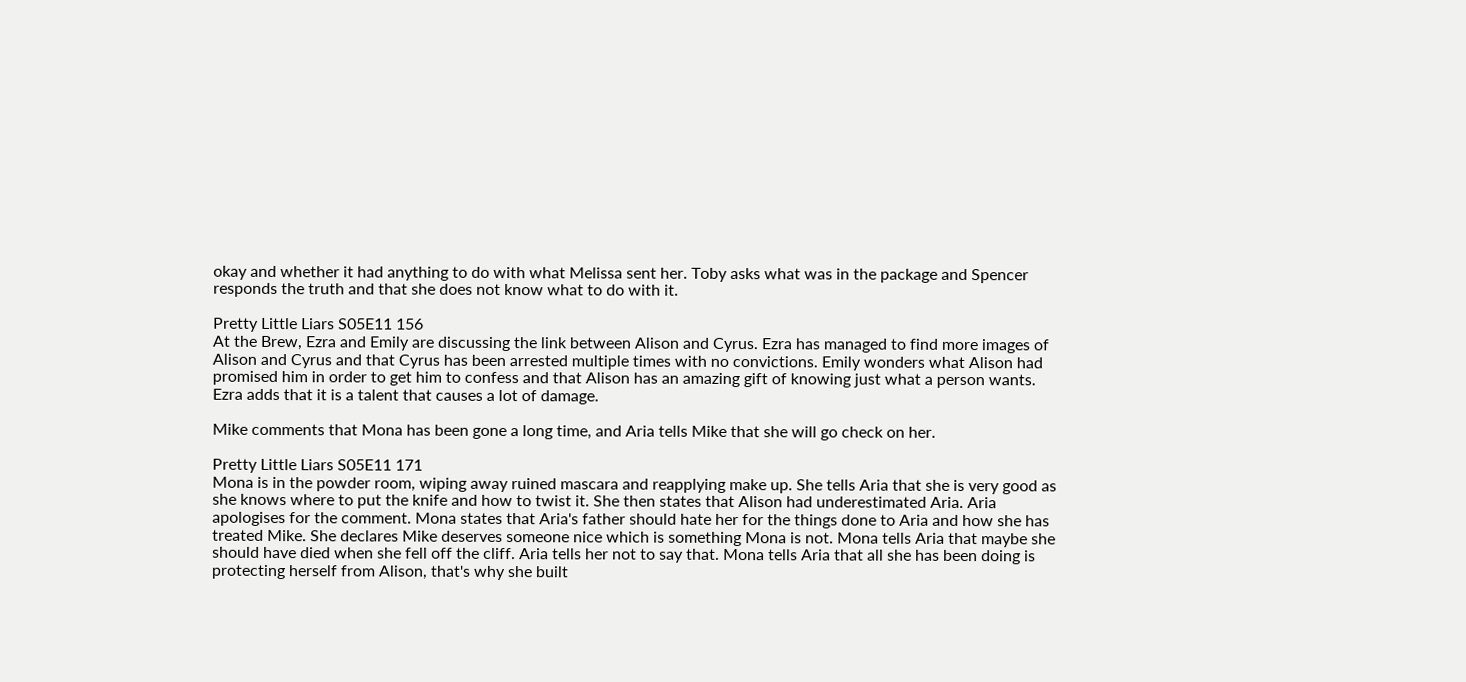okay and whether it had anything to do with what Melissa sent her. Toby asks what was in the package and Spencer responds the truth and that she does not know what to do with it.

Pretty Little Liars S05E11 156
At the Brew, Ezra and Emily are discussing the link between Alison and Cyrus. Ezra has managed to find more images of Alison and Cyrus and that Cyrus has been arrested multiple times with no convictions. Emily wonders what Alison had promised him in order to get him to confess and that Alison has an amazing gift of knowing just what a person wants. Ezra adds that it is a talent that causes a lot of damage.

Mike comments that Mona has been gone a long time, and Aria tells Mike that she will go check on her.

Pretty Little Liars S05E11 171
Mona is in the powder room, wiping away ruined mascara and reapplying make up. She tells Aria that she is very good as she knows where to put the knife and how to twist it. She then states that Alison had underestimated Aria. Aria apologises for the comment. Mona states that Aria's father should hate her for the things done to Aria and how she has treated Mike. She declares Mike deserves someone nice which is something Mona is not. Mona tells Aria that maybe she should have died when she fell off the cliff. Aria tells her not to say that. Mona tells Aria that all she has been doing is protecting herself from Alison, that's why she built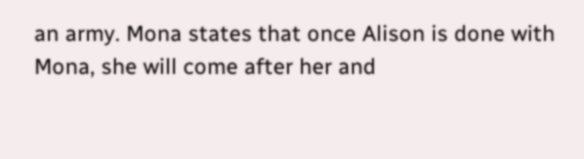an army. Mona states that once Alison is done with Mona, she will come after her and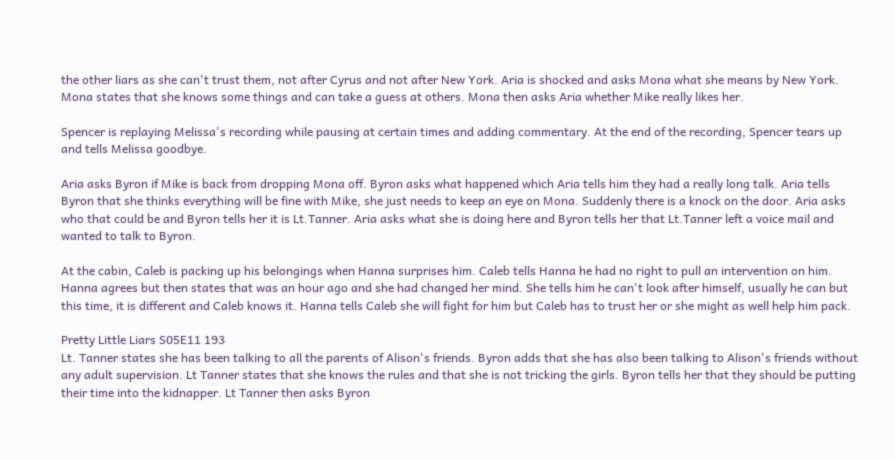the other liars as she can't trust them, not after Cyrus and not after New York. Aria is shocked and asks Mona what she means by New York. Mona states that she knows some things and can take a guess at others. Mona then asks Aria whether Mike really likes her.

Spencer is replaying Melissa's recording while pausing at certain times and adding commentary. At the end of the recording, Spencer tears up and tells Melissa goodbye.

Aria asks Byron if Mike is back from dropping Mona off. Byron asks what happened which Aria tells him they had a really long talk. Aria tells Byron that she thinks everything will be fine with Mike, she just needs to keep an eye on Mona. Suddenly there is a knock on the door. Aria asks who that could be and Byron tells her it is Lt.Tanner. Aria asks what she is doing here and Byron tells her that Lt.Tanner left a voice mail and wanted to talk to Byron.

At the cabin, Caleb is packing up his belongings when Hanna surprises him. Caleb tells Hanna he had no right to pull an intervention on him. Hanna agrees but then states that was an hour ago and she had changed her mind. She tells him he can't look after himself, usually he can but this time, it is different and Caleb knows it. Hanna tells Caleb she will fight for him but Caleb has to trust her or she might as well help him pack.

Pretty Little Liars S05E11 193
Lt. Tanner states she has been talking to all the parents of Alison's friends. Byron adds that she has also been talking to Alison's friends without any adult supervision. Lt Tanner states that she knows the rules and that she is not tricking the girls. Byron tells her that they should be putting their time into the kidnapper. Lt Tanner then asks Byron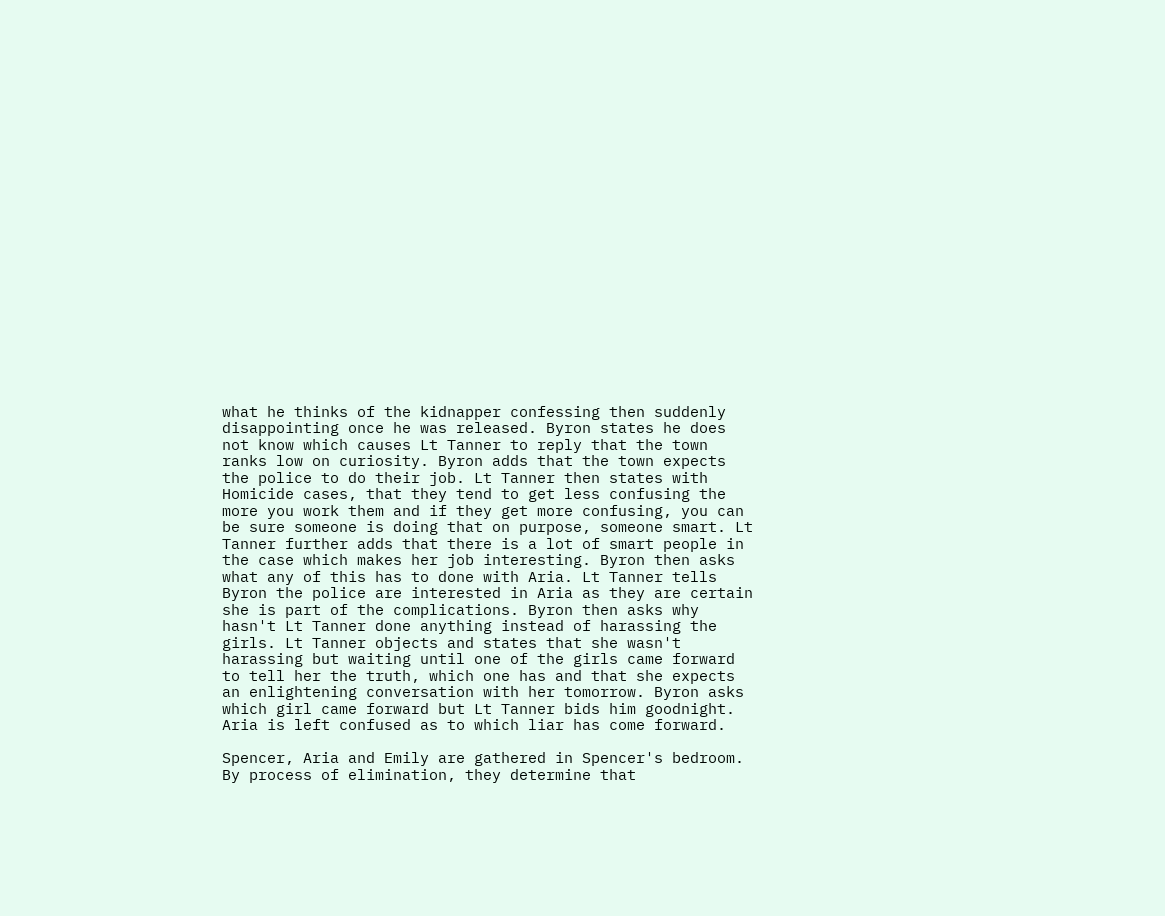what he thinks of the kidnapper confessing then suddenly disappointing once he was released. Byron states he does not know which causes Lt Tanner to reply that the town ranks low on curiosity. Byron adds that the town expects the police to do their job. Lt Tanner then states with Homicide cases, that they tend to get less confusing the more you work them and if they get more confusing, you can be sure someone is doing that on purpose, someone smart. Lt Tanner further adds that there is a lot of smart people in the case which makes her job interesting. Byron then asks what any of this has to done with Aria. Lt Tanner tells Byron the police are interested in Aria as they are certain she is part of the complications. Byron then asks why hasn't Lt Tanner done anything instead of harassing the girls. Lt Tanner objects and states that she wasn't harassing but waiting until one of the girls came forward to tell her the truth, which one has and that she expects an enlightening conversation with her tomorrow. Byron asks which girl came forward but Lt Tanner bids him goodnight. Aria is left confused as to which liar has come forward.

Spencer, Aria and Emily are gathered in Spencer's bedroom. By process of elimination, they determine that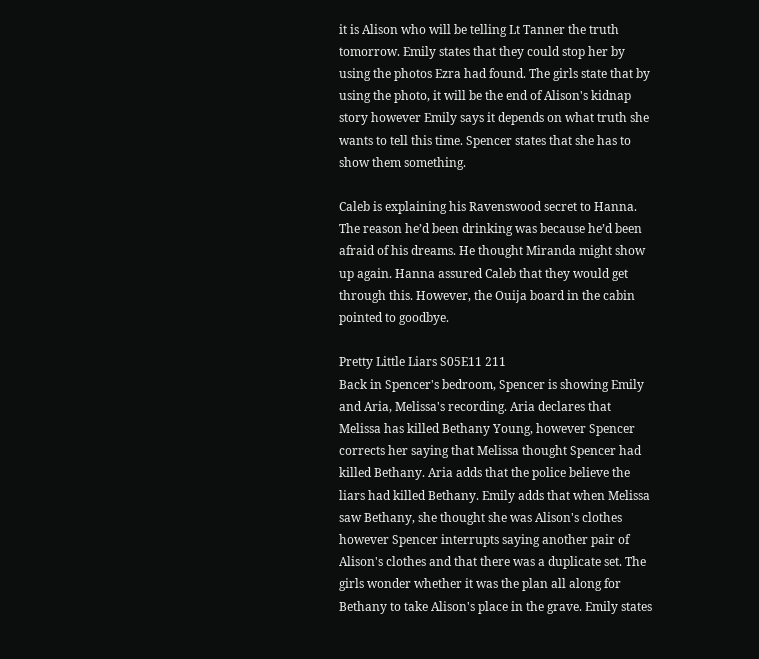it is Alison who will be telling Lt Tanner the truth tomorrow. Emily states that they could stop her by using the photos Ezra had found. The girls state that by using the photo, it will be the end of Alison's kidnap story however Emily says it depends on what truth she wants to tell this time. Spencer states that she has to show them something.

Caleb is explaining his Ravenswood secret to Hanna. The reason he’d been drinking was because he’d been afraid of his dreams. He thought Miranda might show up again. Hanna assured Caleb that they would get through this. However, the Ouija board in the cabin pointed to goodbye.

Pretty Little Liars S05E11 211
Back in Spencer's bedroom, Spencer is showing Emily and Aria, Melissa's recording. Aria declares that Melissa has killed Bethany Young, however Spencer corrects her saying that Melissa thought Spencer had killed Bethany. Aria adds that the police believe the liars had killed Bethany. Emily adds that when Melissa saw Bethany, she thought she was Alison's clothes however Spencer interrupts saying another pair of Alison's clothes and that there was a duplicate set. The girls wonder whether it was the plan all along for Bethany to take Alison's place in the grave. Emily states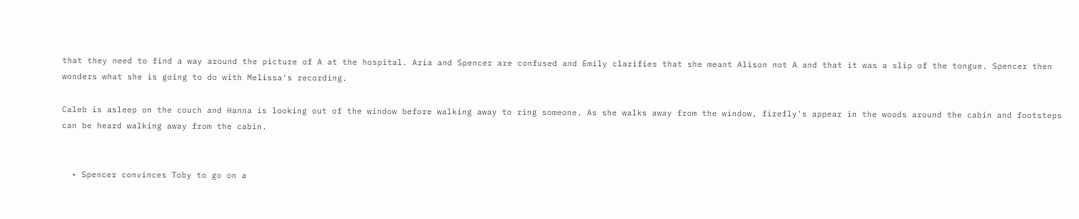that they need to find a way around the picture of A at the hospital. Aria and Spencer are confused and Emily clarifies that she meant Alison not A and that it was a slip of the tongue. Spencer then wonders what she is going to do with Melissa's recording.

Caleb is asleep on the couch and Hanna is looking out of the window before walking away to ring someone. As she walks away from the window, firefly's appear in the woods around the cabin and footsteps can be heard walking away from the cabin.


  • Spencer convinces Toby to go on a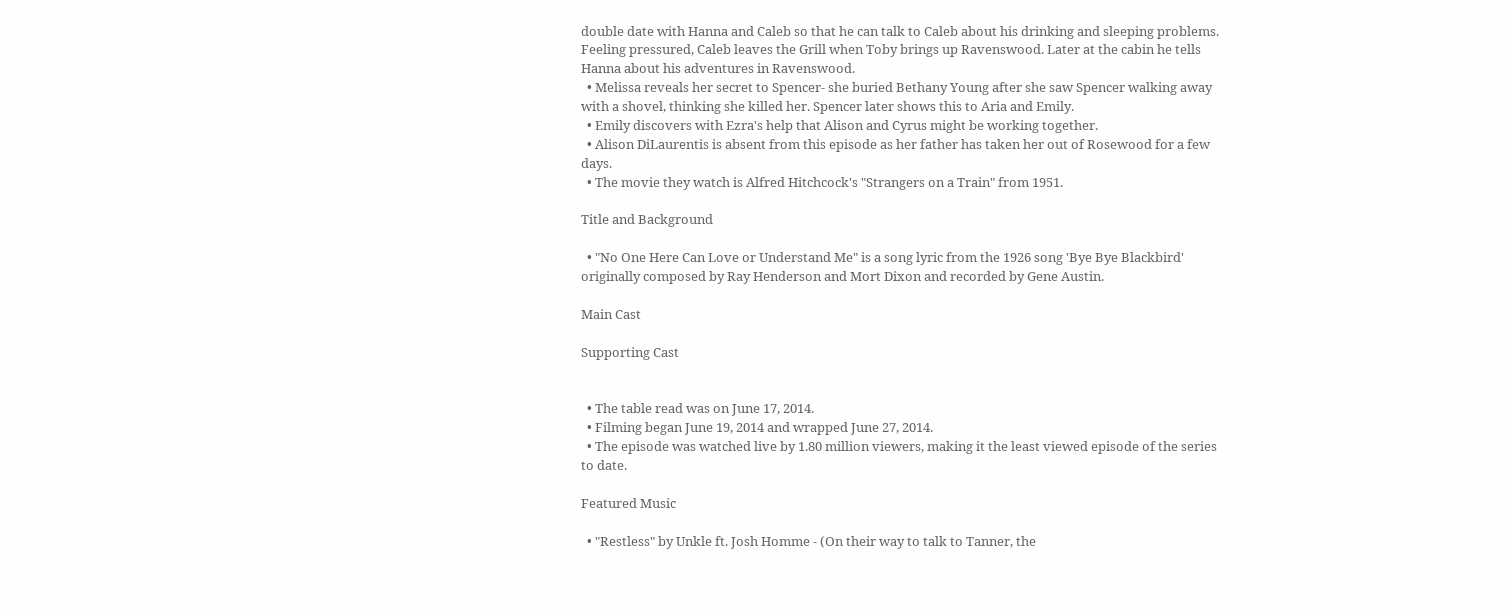double date with Hanna and Caleb so that he can talk to Caleb about his drinking and sleeping problems. Feeling pressured, Caleb leaves the Grill when Toby brings up Ravenswood. Later at the cabin he tells Hanna about his adventures in Ravenswood.
  • Melissa reveals her secret to Spencer- she buried Bethany Young after she saw Spencer walking away with a shovel, thinking she killed her. Spencer later shows this to Aria and Emily.
  • Emily discovers with Ezra's help that Alison and Cyrus might be working together.
  • Alison DiLaurentis is absent from this episode as her father has taken her out of Rosewood for a few days.
  • The movie they watch is Alfred Hitchcock's "Strangers on a Train" from 1951.

Title and Background

  • "No One Here Can Love or Understand Me" is a song lyric from the 1926 song 'Bye Bye Blackbird' originally composed by Ray Henderson and Mort Dixon and recorded by Gene Austin.

Main Cast

Supporting Cast


  • The table read was on June 17, 2014.
  • Filming began June 19, 2014 and wrapped June 27, 2014.
  • The episode was watched live by 1.80 million viewers, making it the least viewed episode of the series to date.

Featured Music

  • "Restless" by Unkle ft. Josh Homme - (On their way to talk to Tanner, the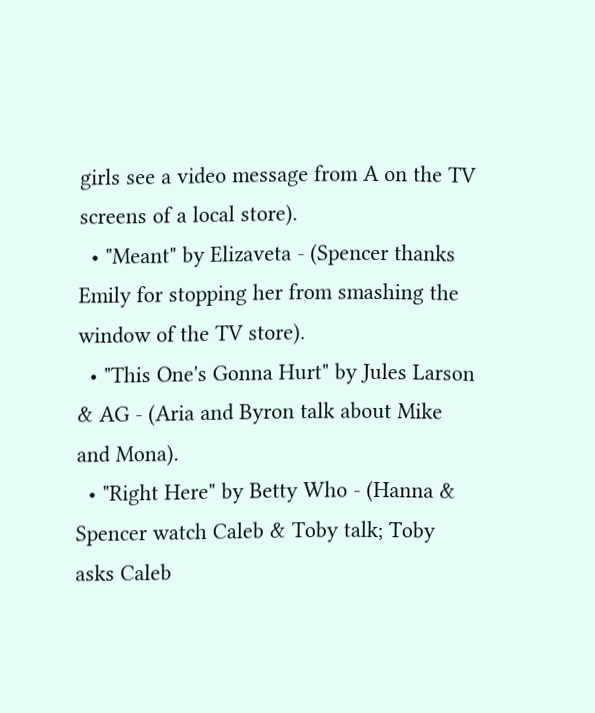girls see a video message from A on the TV screens of a local store).
  • "Meant" by Elizaveta - (Spencer thanks Emily for stopping her from smashing the window of the TV store).
  • "This One's Gonna Hurt" by Jules Larson & AG - (Aria and Byron talk about Mike and Mona).
  • "Right Here" by Betty Who - (Hanna & Spencer watch Caleb & Toby talk; Toby asks Caleb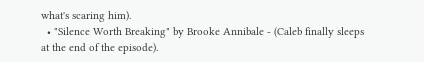what's scaring him).
  • "Silence Worth Breaking" by Brooke Annibale - (Caleb finally sleeps at the end of the episode).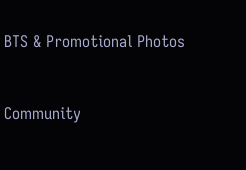BTS & Promotional Photos



Community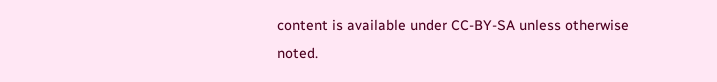content is available under CC-BY-SA unless otherwise noted.